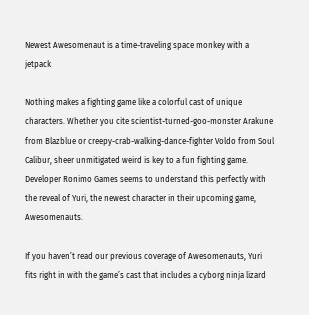Newest Awesomenaut is a time-traveling space monkey with a jetpack

Nothing makes a fighting game like a colorful cast of unique characters. Whether you cite scientist-turned-goo-monster Arakune from Blazblue or creepy-crab-walking-dance-fighter Voldo from Soul Calibur, sheer unmitigated weird is key to a fun fighting game. Developer Ronimo Games seems to understand this perfectly with the reveal of Yuri, the newest character in their upcoming game, Awesomenauts.

If you haven’t read our previous coverage of Awesomenauts, Yuri fits right in with the game’s cast that includes a cyborg ninja lizard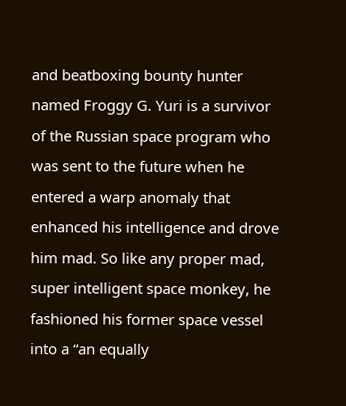and beatboxing bounty hunter named Froggy G. Yuri is a survivor of the Russian space program who was sent to the future when he entered a warp anomaly that enhanced his intelligence and drove him mad. So like any proper mad, super intelligent space monkey, he fashioned his former space vessel into a “an equally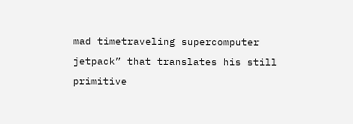mad timetraveling supercomputer jetpack” that translates his still primitive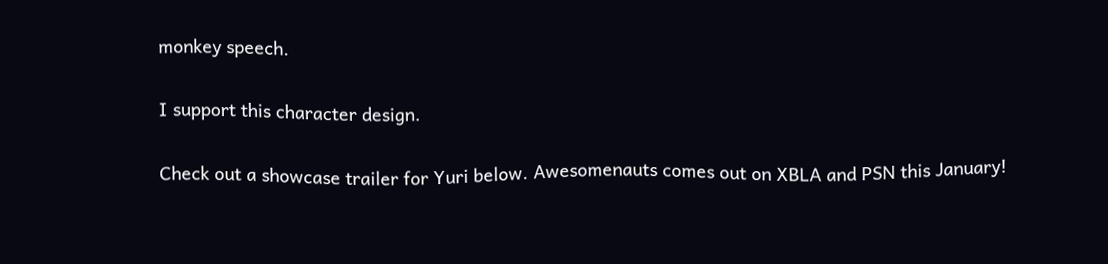monkey speech.

I support this character design.

Check out a showcase trailer for Yuri below. Awesomenauts comes out on XBLA and PSN this January!